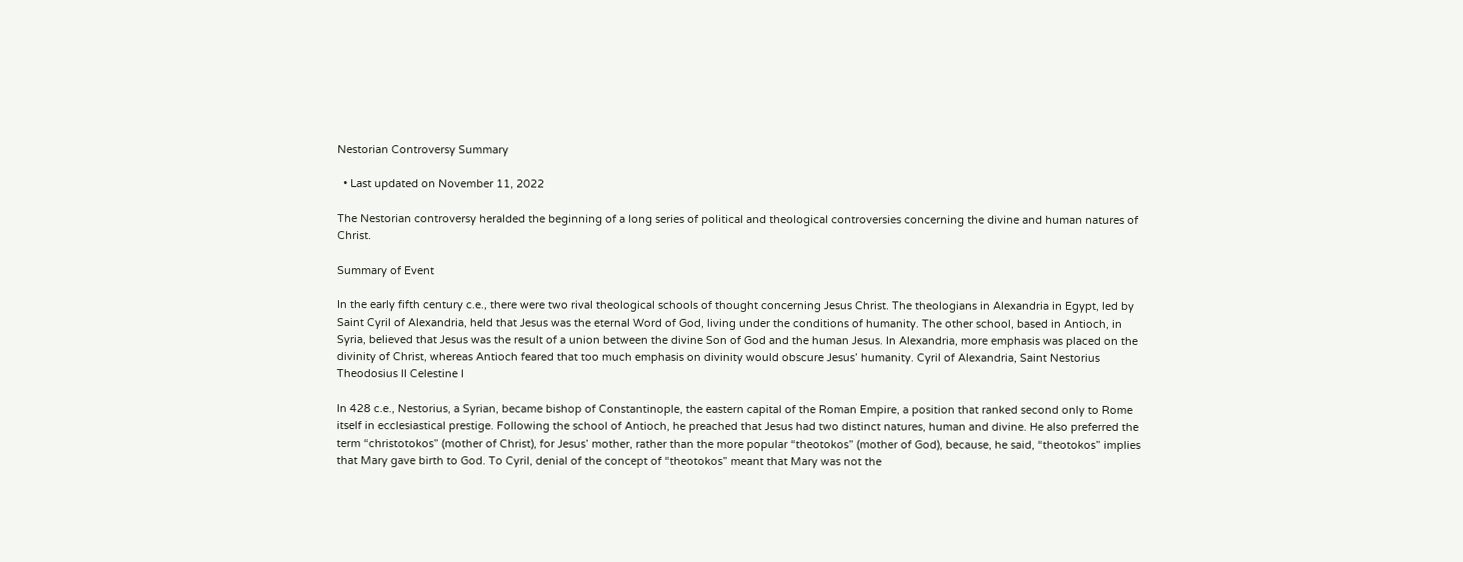Nestorian Controversy Summary

  • Last updated on November 11, 2022

The Nestorian controversy heralded the beginning of a long series of political and theological controversies concerning the divine and human natures of Christ.

Summary of Event

In the early fifth century c.e., there were two rival theological schools of thought concerning Jesus Christ. The theologians in Alexandria in Egypt, led by Saint Cyril of Alexandria, held that Jesus was the eternal Word of God, living under the conditions of humanity. The other school, based in Antioch, in Syria, believed that Jesus was the result of a union between the divine Son of God and the human Jesus. In Alexandria, more emphasis was placed on the divinity of Christ, whereas Antioch feared that too much emphasis on divinity would obscure Jesus’ humanity. Cyril of Alexandria, Saint Nestorius Theodosius II Celestine I

In 428 c.e., Nestorius, a Syrian, became bishop of Constantinople, the eastern capital of the Roman Empire, a position that ranked second only to Rome itself in ecclesiastical prestige. Following the school of Antioch, he preached that Jesus had two distinct natures, human and divine. He also preferred the term “christotokos” (mother of Christ), for Jesus’ mother, rather than the more popular “theotokos” (mother of God), because, he said, “theotokos” implies that Mary gave birth to God. To Cyril, denial of the concept of “theotokos” meant that Mary was not the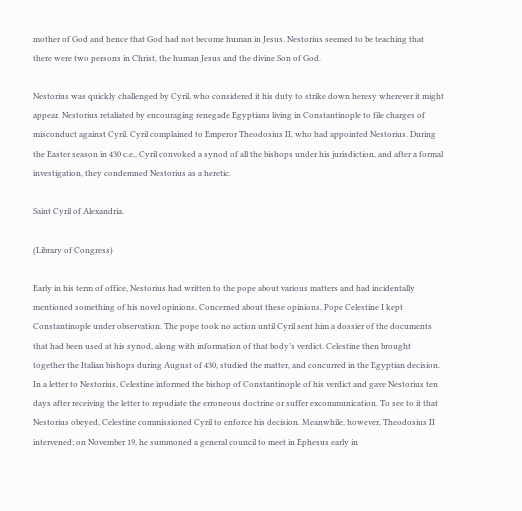mother of God and hence that God had not become human in Jesus. Nestorius seemed to be teaching that there were two persons in Christ, the human Jesus and the divine Son of God.

Nestorius was quickly challenged by Cyril, who considered it his duty to strike down heresy wherever it might appear. Nestorius retaliated by encouraging renegade Egyptians living in Constantinople to file charges of misconduct against Cyril. Cyril complained to Emperor Theodosius II, who had appointed Nestorius. During the Easter season in 430 c.e., Cyril convoked a synod of all the bishops under his jurisdiction, and after a formal investigation, they condemned Nestorius as a heretic.

Saint Cyril of Alexandria.

(Library of Congress)

Early in his term of office, Nestorius had written to the pope about various matters and had incidentally mentioned something of his novel opinions. Concerned about these opinions, Pope Celestine I kept Constantinople under observation. The pope took no action until Cyril sent him a dossier of the documents that had been used at his synod, along with information of that body’s verdict. Celestine then brought together the Italian bishops during August of 430, studied the matter, and concurred in the Egyptian decision. In a letter to Nestorius, Celestine informed the bishop of Constantinople of his verdict and gave Nestorius ten days after receiving the letter to repudiate the erroneous doctrine or suffer excommunication. To see to it that Nestorius obeyed, Celestine commissioned Cyril to enforce his decision. Meanwhile, however, Theodosius II intervened; on November 19, he summoned a general council to meet in Ephesus early in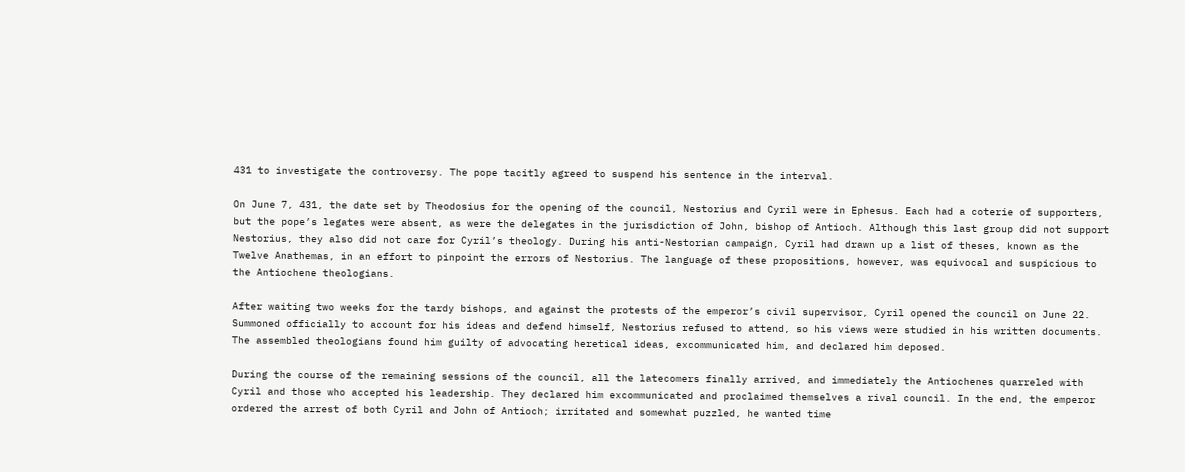431 to investigate the controversy. The pope tacitly agreed to suspend his sentence in the interval.

On June 7, 431, the date set by Theodosius for the opening of the council, Nestorius and Cyril were in Ephesus. Each had a coterie of supporters, but the pope’s legates were absent, as were the delegates in the jurisdiction of John, bishop of Antioch. Although this last group did not support Nestorius, they also did not care for Cyril’s theology. During his anti-Nestorian campaign, Cyril had drawn up a list of theses, known as the Twelve Anathemas, in an effort to pinpoint the errors of Nestorius. The language of these propositions, however, was equivocal and suspicious to the Antiochene theologians.

After waiting two weeks for the tardy bishops, and against the protests of the emperor’s civil supervisor, Cyril opened the council on June 22. Summoned officially to account for his ideas and defend himself, Nestorius refused to attend, so his views were studied in his written documents. The assembled theologians found him guilty of advocating heretical ideas, excommunicated him, and declared him deposed.

During the course of the remaining sessions of the council, all the latecomers finally arrived, and immediately the Antiochenes quarreled with Cyril and those who accepted his leadership. They declared him excommunicated and proclaimed themselves a rival council. In the end, the emperor ordered the arrest of both Cyril and John of Antioch; irritated and somewhat puzzled, he wanted time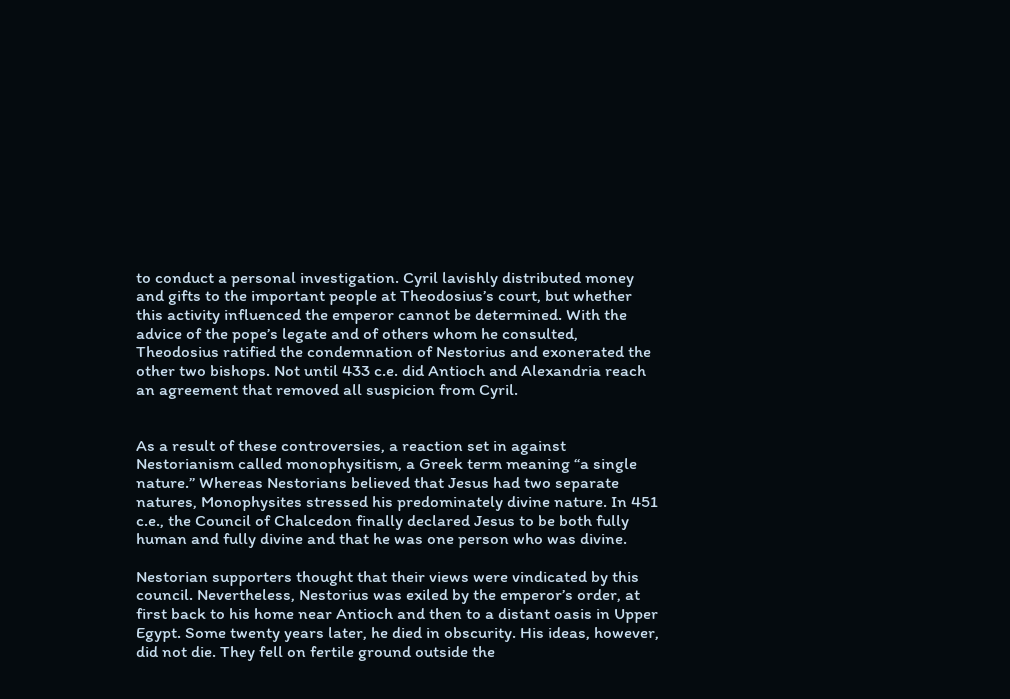to conduct a personal investigation. Cyril lavishly distributed money and gifts to the important people at Theodosius’s court, but whether this activity influenced the emperor cannot be determined. With the advice of the pope’s legate and of others whom he consulted, Theodosius ratified the condemnation of Nestorius and exonerated the other two bishops. Not until 433 c.e. did Antioch and Alexandria reach an agreement that removed all suspicion from Cyril.


As a result of these controversies, a reaction set in against Nestorianism called monophysitism, a Greek term meaning “a single nature.” Whereas Nestorians believed that Jesus had two separate natures, Monophysites stressed his predominately divine nature. In 451 c.e., the Council of Chalcedon finally declared Jesus to be both fully human and fully divine and that he was one person who was divine.

Nestorian supporters thought that their views were vindicated by this council. Nevertheless, Nestorius was exiled by the emperor’s order, at first back to his home near Antioch and then to a distant oasis in Upper Egypt. Some twenty years later, he died in obscurity. His ideas, however, did not die. They fell on fertile ground outside the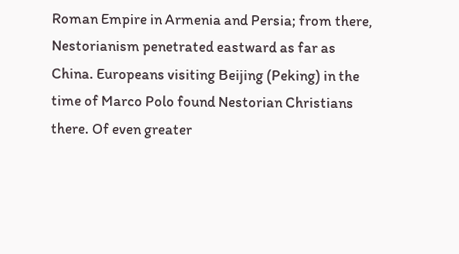Roman Empire in Armenia and Persia; from there, Nestorianism penetrated eastward as far as China. Europeans visiting Beijing (Peking) in the time of Marco Polo found Nestorian Christians there. Of even greater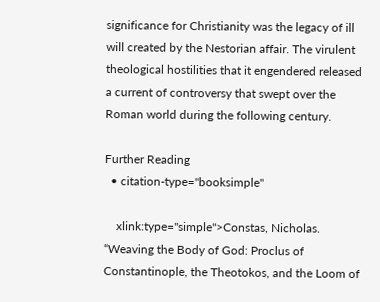significance for Christianity was the legacy of ill will created by the Nestorian affair. The virulent theological hostilities that it engendered released a current of controversy that swept over the Roman world during the following century.

Further Reading
  • citation-type="booksimple"

    xlink:type="simple">Constas, Nicholas. “Weaving the Body of God: Proclus of Constantinople, the Theotokos, and the Loom of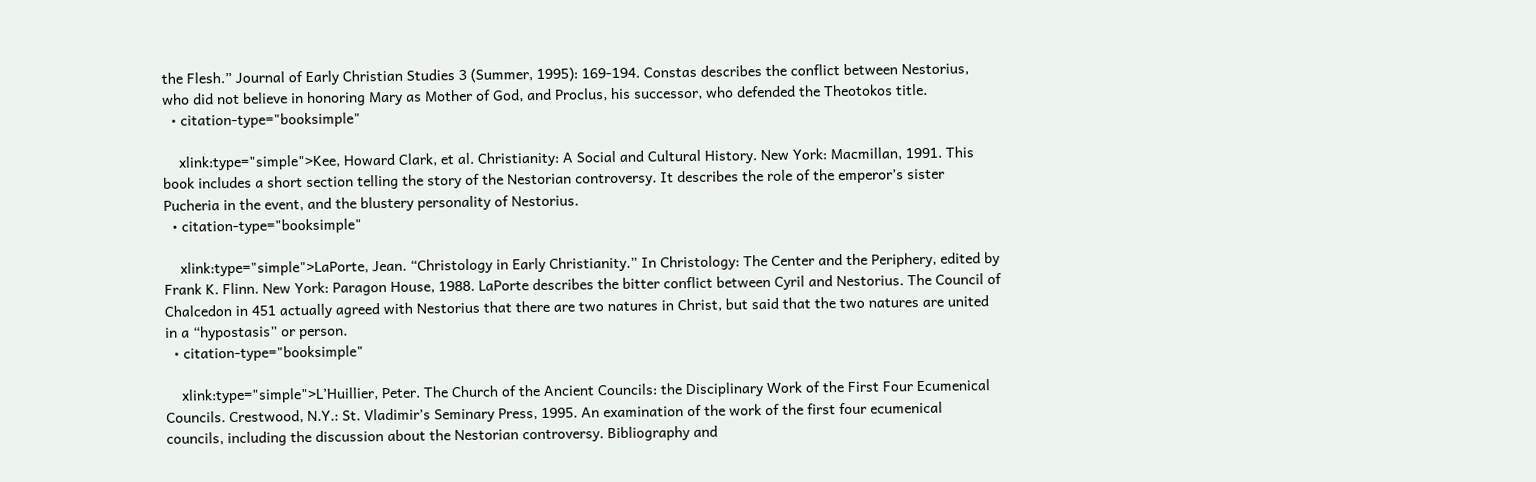the Flesh.” Journal of Early Christian Studies 3 (Summer, 1995): 169-194. Constas describes the conflict between Nestorius, who did not believe in honoring Mary as Mother of God, and Proclus, his successor, who defended the Theotokos title.
  • citation-type="booksimple"

    xlink:type="simple">Kee, Howard Clark, et al. Christianity: A Social and Cultural History. New York: Macmillan, 1991. This book includes a short section telling the story of the Nestorian controversy. It describes the role of the emperor’s sister Pucheria in the event, and the blustery personality of Nestorius.
  • citation-type="booksimple"

    xlink:type="simple">LaPorte, Jean. “Christology in Early Christianity.” In Christology: The Center and the Periphery, edited by Frank K. Flinn. New York: Paragon House, 1988. LaPorte describes the bitter conflict between Cyril and Nestorius. The Council of Chalcedon in 451 actually agreed with Nestorius that there are two natures in Christ, but said that the two natures are united in a “hypostasis” or person.
  • citation-type="booksimple"

    xlink:type="simple">L’Huillier, Peter. The Church of the Ancient Councils: the Disciplinary Work of the First Four Ecumenical Councils. Crestwood, N.Y.: St. Vladimir’s Seminary Press, 1995. An examination of the work of the first four ecumenical councils, including the discussion about the Nestorian controversy. Bibliography and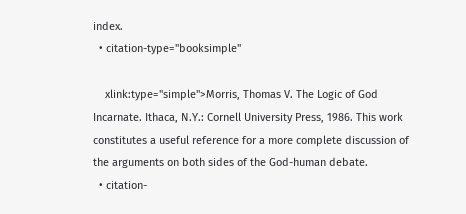index.
  • citation-type="booksimple"

    xlink:type="simple">Morris, Thomas V. The Logic of God Incarnate. Ithaca, N.Y.: Cornell University Press, 1986. This work constitutes a useful reference for a more complete discussion of the arguments on both sides of the God-human debate.
  • citation-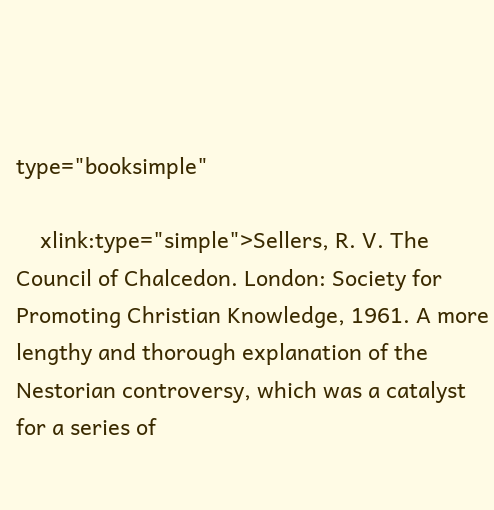type="booksimple"

    xlink:type="simple">Sellers, R. V. The Council of Chalcedon. London: Society for Promoting Christian Knowledge, 1961. A more lengthy and thorough explanation of the Nestorian controversy, which was a catalyst for a series of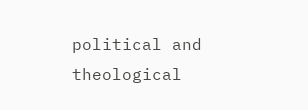political and theological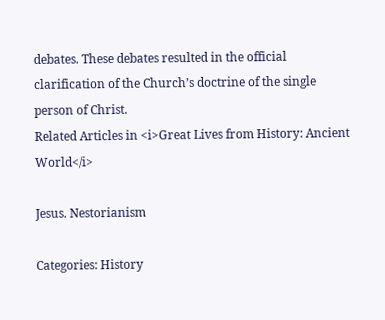debates. These debates resulted in the official clarification of the Church’s doctrine of the single person of Christ.
Related Articles in <i>Great Lives from History: Ancient World</i>

Jesus. Nestorianism

Categories: History